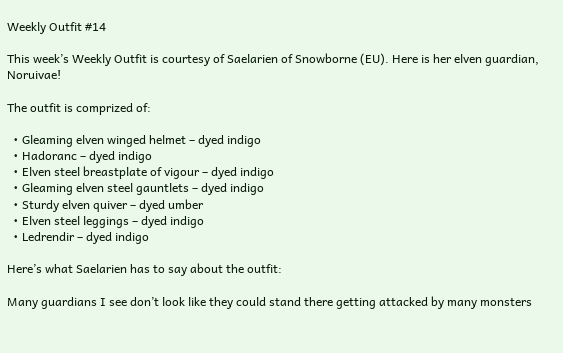Weekly Outfit #14

This week’s Weekly Outfit is courtesy of Saelarien of Snowborne (EU). Here is her elven guardian, Noruivae!

The outfit is comprized of:

  • Gleaming elven winged helmet – dyed indigo
  • Hadoranc – dyed indigo
  • Elven steel breastplate of vigour – dyed indigo
  • Gleaming elven steel gauntlets – dyed indigo
  • Sturdy elven quiver – dyed umber
  • Elven steel leggings – dyed indigo
  • Ledrendir – dyed indigo

Here’s what Saelarien has to say about the outfit:

Many guardians I see don’t look like they could stand there getting attacked by many monsters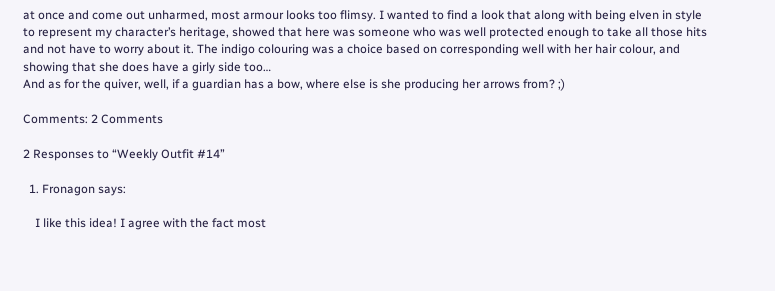at once and come out unharmed, most armour looks too flimsy. I wanted to find a look that along with being elven in style to represent my character’s heritage, showed that here was someone who was well protected enough to take all those hits and not have to worry about it. The indigo colouring was a choice based on corresponding well with her hair colour, and showing that she does have a girly side too…
And as for the quiver, well, if a guardian has a bow, where else is she producing her arrows from? ;)

Comments: 2 Comments

2 Responses to “Weekly Outfit #14”

  1. Fronagon says:

    I like this idea! I agree with the fact most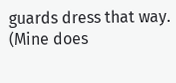guards dress that way. (Mine does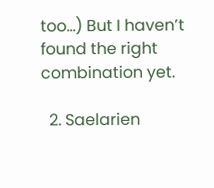too…) But I haven’t found the right combination yet.

  2. Saelarien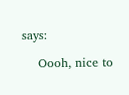says:

    Oooh, nice to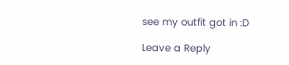see my outfit got in :D

Leave a Reply